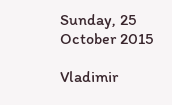Sunday, 25 October 2015

Vladimir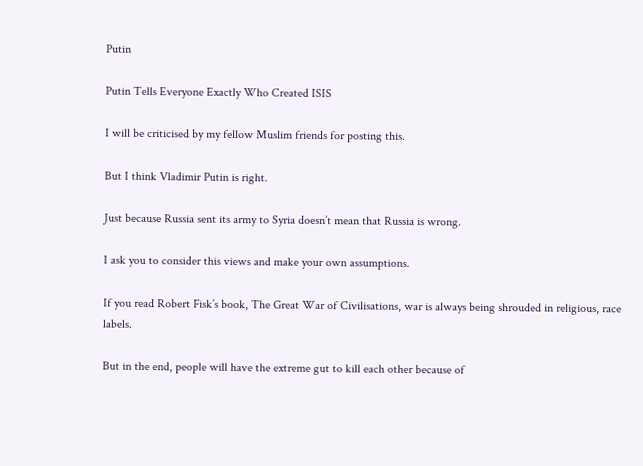Putin

Putin Tells Everyone Exactly Who Created ISIS

I will be criticised by my fellow Muslim friends for posting this.

But I think Vladimir Putin is right.

Just because Russia sent its army to Syria doesn’t mean that Russia is wrong.

I ask you to consider this views and make your own assumptions.

If you read Robert Fisk’s book, The Great War of Civilisations, war is always being shrouded in religious, race labels.

But in the end, people will have the extreme gut to kill each other because of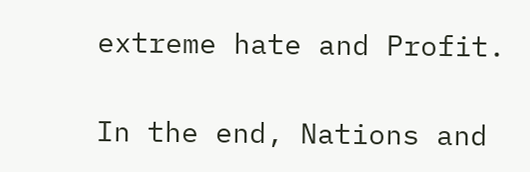extreme hate and Profit.

In the end, Nations and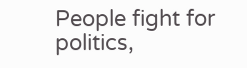People fight for politics,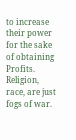to increase their power for the sake of obtaining Profits.
Religion, race, are just fogs of war.